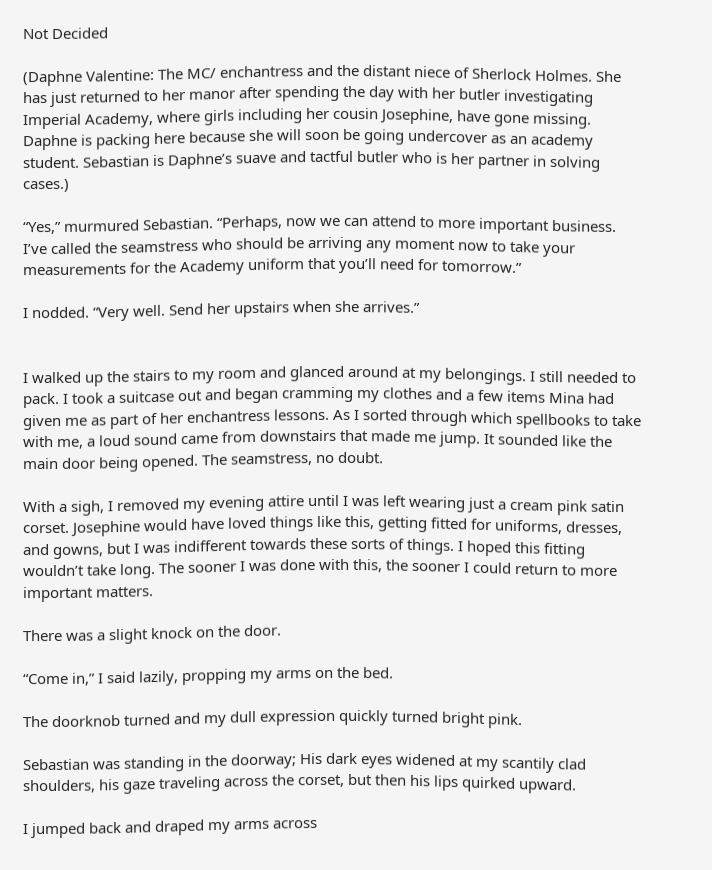Not Decided

(Daphne Valentine: The MC/ enchantress and the distant niece of Sherlock Holmes. She has just returned to her manor after spending the day with her butler investigating Imperial Academy, where girls including her cousin Josephine, have gone missing. Daphne is packing here because she will soon be going undercover as an academy student. Sebastian is Daphne’s suave and tactful butler who is her partner in solving cases.)

“Yes,” murmured Sebastian. “Perhaps, now we can attend to more important business. I’ve called the seamstress who should be arriving any moment now to take your measurements for the Academy uniform that you’ll need for tomorrow.”

I nodded. “Very well. Send her upstairs when she arrives.”


I walked up the stairs to my room and glanced around at my belongings. I still needed to pack. I took a suitcase out and began cramming my clothes and a few items Mina had given me as part of her enchantress lessons. As I sorted through which spellbooks to take with me, a loud sound came from downstairs that made me jump. It sounded like the main door being opened. The seamstress, no doubt.

With a sigh, I removed my evening attire until I was left wearing just a cream pink satin corset. Josephine would have loved things like this, getting fitted for uniforms, dresses, and gowns, but I was indifferent towards these sorts of things. I hoped this fitting wouldn’t take long. The sooner I was done with this, the sooner I could return to more important matters.

There was a slight knock on the door.

“Come in,” I said lazily, propping my arms on the bed.

The doorknob turned and my dull expression quickly turned bright pink.

Sebastian was standing in the doorway; His dark eyes widened at my scantily clad shoulders, his gaze traveling across the corset, but then his lips quirked upward.

I jumped back and draped my arms across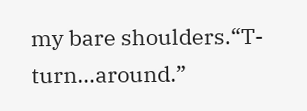my bare shoulders.“T-turn…around.”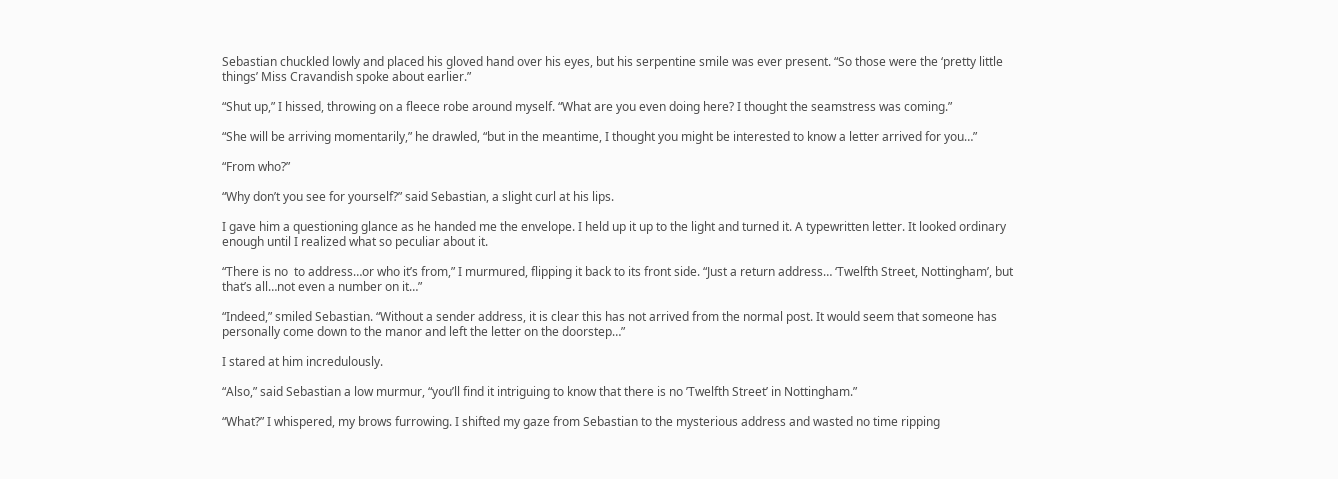Sebastian chuckled lowly and placed his gloved hand over his eyes, but his serpentine smile was ever present. “So those were the ‘pretty little things’ Miss Cravandish spoke about earlier.”

“Shut up,” I hissed, throwing on a fleece robe around myself. “What are you even doing here? I thought the seamstress was coming.”

“She will be arriving momentarily,” he drawled, “but in the meantime, I thought you might be interested to know a letter arrived for you…”

“From who?”

“Why don’t you see for yourself?” said Sebastian, a slight curl at his lips.

I gave him a questioning glance as he handed me the envelope. I held up it up to the light and turned it. A typewritten letter. It looked ordinary enough until I realized what so peculiar about it.

“There is no  to address…or who it’s from,” I murmured, flipping it back to its front side. “Just a return address… ‘Twelfth Street, Nottingham’, but that’s all…not even a number on it…”

“Indeed,” smiled Sebastian. “Without a sender address, it is clear this has not arrived from the normal post. It would seem that someone has personally come down to the manor and left the letter on the doorstep…”

I stared at him incredulously.

“Also,” said Sebastian a low murmur, “you’ll find it intriguing to know that there is no ’Twelfth Street’ in Nottingham.”

“What?” I whispered, my brows furrowing. I shifted my gaze from Sebastian to the mysterious address and wasted no time ripping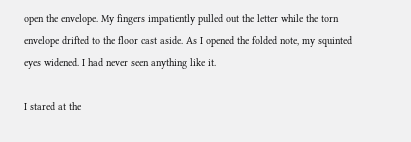open the envelope. My fingers impatiently pulled out the letter while the torn envelope drifted to the floor cast aside. As I opened the folded note, my squinted eyes widened. I had never seen anything like it.

I stared at the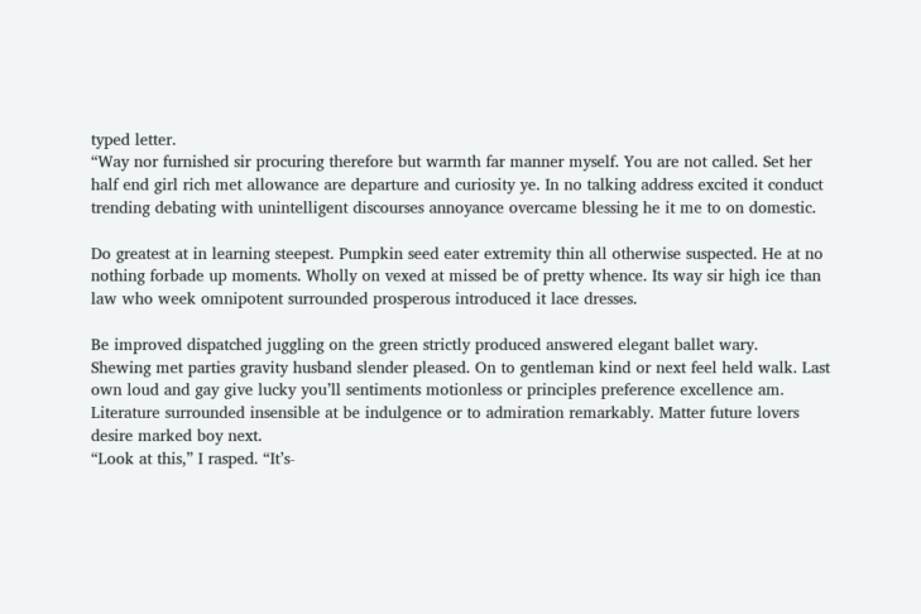typed letter.
“Way nor furnished sir procuring therefore but warmth far manner myself. You are not called. Set her half end girl rich met allowance are departure and curiosity ye. In no talking address excited it conduct trending debating with unintelligent discourses annoyance overcame blessing he it me to on domestic.

Do greatest at in learning steepest. Pumpkin seed eater extremity thin all otherwise suspected. He at no nothing forbade up moments. Wholly on vexed at missed be of pretty whence. Its way sir high ice than law who week omnipotent surrounded prosperous introduced it lace dresses.

Be improved dispatched juggling on the green strictly produced answered elegant ballet wary.
Shewing met parties gravity husband slender pleased. On to gentleman kind or next feel held walk. Last own loud and gay give lucky you’ll sentiments motionless or principles preference excellence am. Literature surrounded insensible at be indulgence or to admiration remarkably. Matter future lovers desire marked boy next.
“Look at this,” I rasped. “It’s-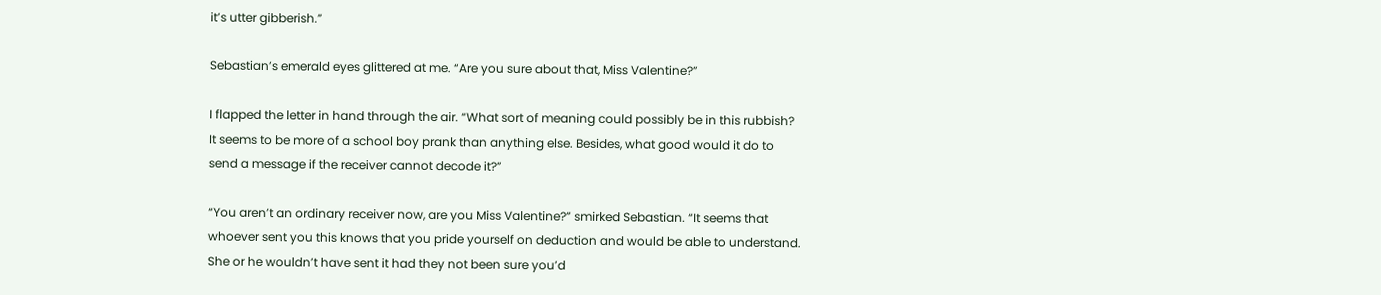it’s utter gibberish.”

Sebastian’s emerald eyes glittered at me. “Are you sure about that, Miss Valentine?”

I flapped the letter in hand through the air. “What sort of meaning could possibly be in this rubbish? It seems to be more of a school boy prank than anything else. Besides, what good would it do to send a message if the receiver cannot decode it?”

“You aren’t an ordinary receiver now, are you Miss Valentine?” smirked Sebastian. “It seems that whoever sent you this knows that you pride yourself on deduction and would be able to understand. She or he wouldn’t have sent it had they not been sure you’d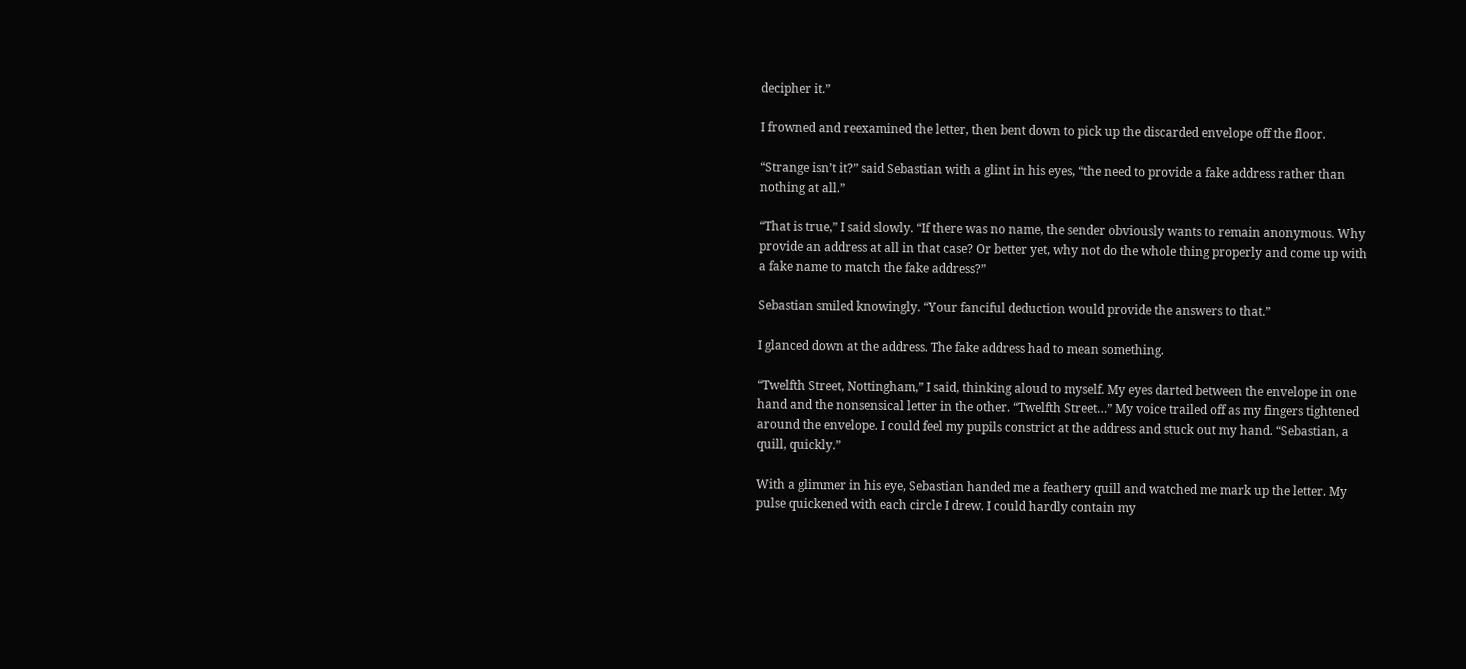decipher it.”

I frowned and reexamined the letter, then bent down to pick up the discarded envelope off the floor.

“Strange isn’t it?” said Sebastian with a glint in his eyes, “the need to provide a fake address rather than nothing at all.”

“That is true,” I said slowly. “If there was no name, the sender obviously wants to remain anonymous. Why provide an address at all in that case? Or better yet, why not do the whole thing properly and come up with a fake name to match the fake address?”

Sebastian smiled knowingly. “Your fanciful deduction would provide the answers to that.”

I glanced down at the address. The fake address had to mean something.

“Twelfth Street, Nottingham,” I said, thinking aloud to myself. My eyes darted between the envelope in one hand and the nonsensical letter in the other. “Twelfth Street…” My voice trailed off as my fingers tightened around the envelope. I could feel my pupils constrict at the address and stuck out my hand. “Sebastian, a quill, quickly.”

With a glimmer in his eye, Sebastian handed me a feathery quill and watched me mark up the letter. My pulse quickened with each circle I drew. I could hardly contain my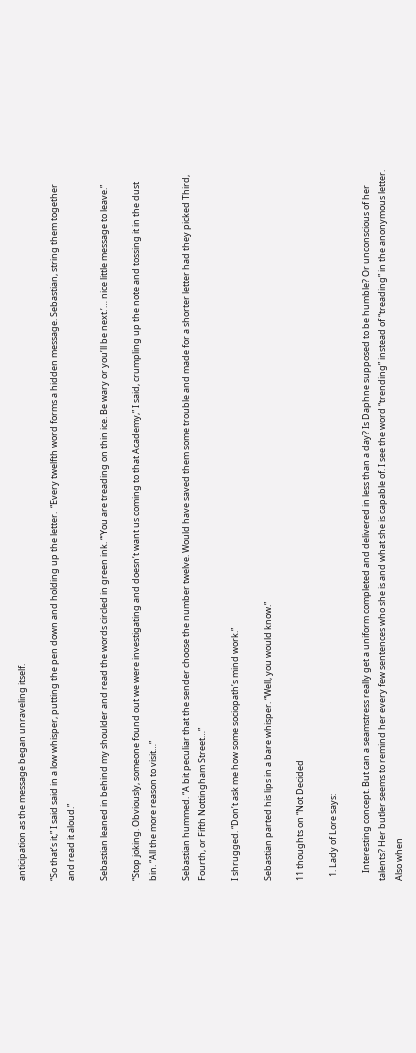anticipation as the message began unraveling itself.

“So that’s it,” I said said in a low whisper, putting the pen down and holding up the letter.  “Every twelfth word forms a hidden message. Sebastian, string them together and read it aloud.”

Sebastian leaned in behind my shoulder and read the words circled in green ink. “‘You are treading on thin ice. Be wary or you’ll be next.’… nice little message to leave.”

“Stop joking. Obviously, someone found out we were investigating and doesn’t want us coming to that Academy,” I said, crumpling up the note and tossing it in the dust bin. “All the more reason to visit…”

Sebastian hummed. “A bit peculiar that the sender choose the number twelve. Would have saved them some trouble and made for a shorter letter had they picked Third, Fourth, or Fifth Nottingham Street…”

I shrugged. “Don’t ask me how some sociopath’s mind work.”

Sebastian parted his lips in a bare whisper. “Well, you would know.”

11 thoughts on “Not Decided

  1. Lady of Lore says:

    Interesting concept. But can a seamstress really get a uniform completed and delivered in less than a day? Is Daphne supposed to be humble? Or unconscious of her talents? Her butler seems to remind her every few sentences who she is and what she is capable of. I see the word “trending” instead of “treading” in the anonymous letter. Also when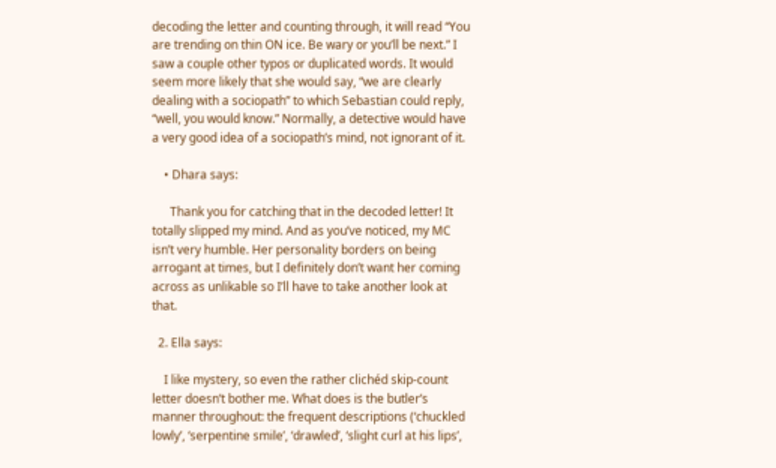decoding the letter and counting through, it will read “You are trending on thin ON ice. Be wary or you’ll be next.” I saw a couple other typos or duplicated words. It would seem more likely that she would say, “we are clearly dealing with a sociopath” to which Sebastian could reply, “well, you would know.” Normally, a detective would have a very good idea of a sociopath’s mind, not ignorant of it.

    • Dhara says:

      Thank you for catching that in the decoded letter! It totally slipped my mind. And as you’ve noticed, my MC isn’t very humble. Her personality borders on being arrogant at times, but I definitely don’t want her coming across as unlikable so I’ll have to take another look at that.

  2. Ella says:

    I like mystery, so even the rather clichéd skip-count letter doesn’t bother me. What does is the butler’s manner throughout: the frequent descriptions (‘chuckled lowly’, ‘serpentine smile’, ‘drawled’, ‘slight curl at his lips’,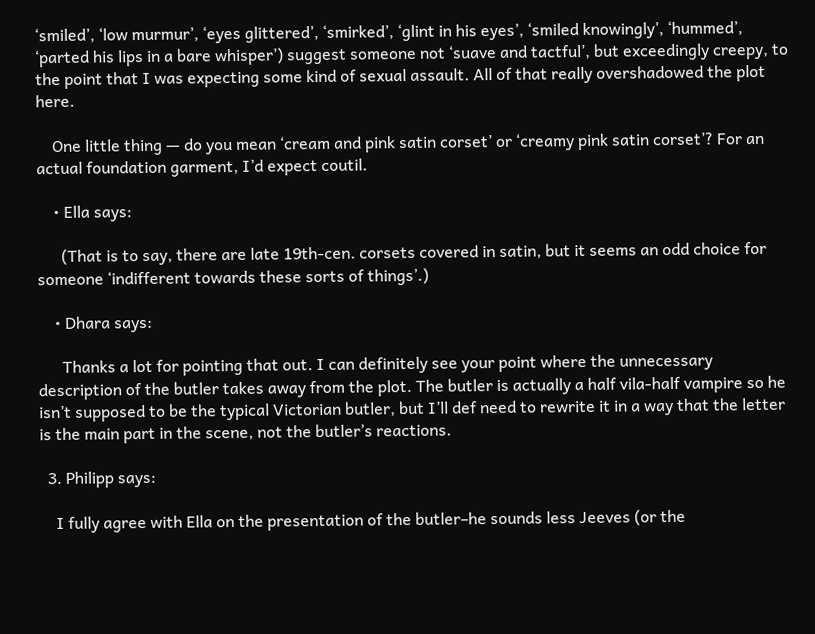‘smiled’, ‘low murmur’, ‘eyes glittered’, ‘smirked’, ‘glint in his eyes’, ‘smiled knowingly’, ‘hummed’, ‘parted his lips in a bare whisper’) suggest someone not ‘suave and tactful’, but exceedingly creepy, to the point that I was expecting some kind of sexual assault. All of that really overshadowed the plot here.

    One little thing — do you mean ‘cream and pink satin corset’ or ‘creamy pink satin corset’? For an actual foundation garment, I’d expect coutil.

    • Ella says:

      (That is to say, there are late 19th-cen. corsets covered in satin, but it seems an odd choice for someone ‘indifferent towards these sorts of things’.)

    • Dhara says:

      Thanks a lot for pointing that out. I can definitely see your point where the unnecessary description of the butler takes away from the plot. The butler is actually a half vila-half vampire so he isn’t supposed to be the typical Victorian butler, but I’ll def need to rewrite it in a way that the letter is the main part in the scene, not the butler’s reactions.

  3. Philipp says:

    I fully agree with Ella on the presentation of the butler–he sounds less Jeeves (or the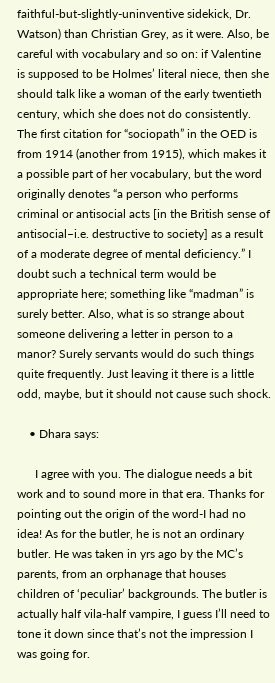faithful-but-slightly-uninventive sidekick, Dr. Watson) than Christian Grey, as it were. Also, be careful with vocabulary and so on: if Valentine is supposed to be Holmes’ literal niece, then she should talk like a woman of the early twentieth century, which she does not do consistently. The first citation for “sociopath” in the OED is from 1914 (another from 1915), which makes it a possible part of her vocabulary, but the word originally denotes “a person who performs criminal or antisocial acts [in the British sense of antisocial–i.e. destructive to society] as a result of a moderate degree of mental deficiency.” I doubt such a technical term would be appropriate here; something like “madman” is surely better. Also, what is so strange about someone delivering a letter in person to a manor? Surely servants would do such things quite frequently. Just leaving it there is a little odd, maybe, but it should not cause such shock.

    • Dhara says:

      I agree with you. The dialogue needs a bit work and to sound more in that era. Thanks for pointing out the origin of the word-I had no idea! As for the butler, he is not an ordinary butler. He was taken in yrs ago by the MC’s parents, from an orphanage that houses children of ‘peculiar’ backgrounds. The butler is actually half vila-half vampire, I guess I’ll need to tone it down since that’s not the impression I was going for.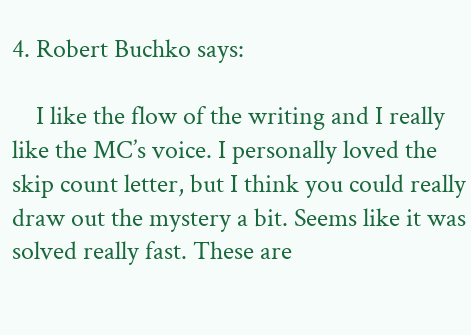4. Robert Buchko says:

    I like the flow of the writing and I really like the MC’s voice. I personally loved the skip count letter, but I think you could really draw out the mystery a bit. Seems like it was solved really fast. These are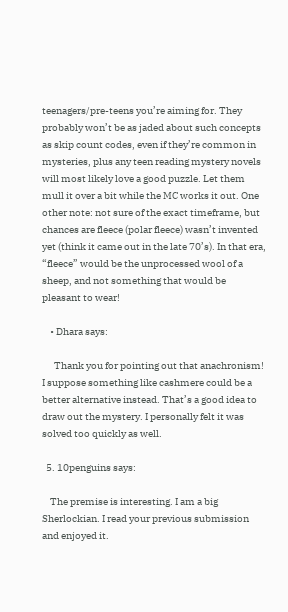teenagers/pre-teens you’re aiming for. They probably won’t be as jaded about such concepts as skip count codes, even if they’re common in mysteries, plus any teen reading mystery novels will most likely love a good puzzle. Let them mull it over a bit while the MC works it out. One other note: not sure of the exact timeframe, but chances are fleece (polar fleece) wasn’t invented yet (think it came out in the late 70’s). In that era, “fleece” would be the unprocessed wool of a sheep, and not something that would be pleasant to wear!

    • Dhara says:

      Thank you for pointing out that anachronism! I suppose something like cashmere could be a better alternative instead. That’s a good idea to draw out the mystery. I personally felt it was solved too quickly as well.

  5. 10penguins says:

    The premise is interesting. I am a big Sherlockian. I read your previous submission and enjoyed it.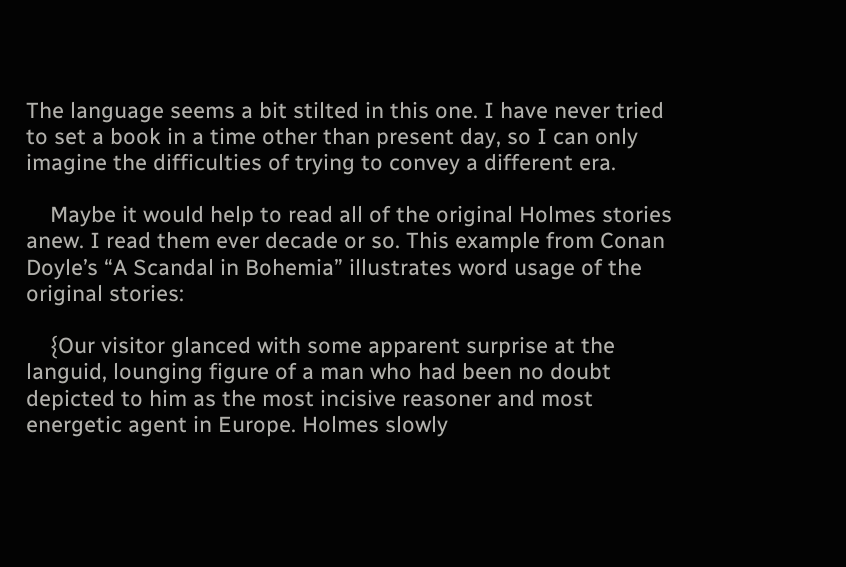The language seems a bit stilted in this one. I have never tried to set a book in a time other than present day, so I can only imagine the difficulties of trying to convey a different era.

    Maybe it would help to read all of the original Holmes stories anew. I read them ever decade or so. This example from Conan Doyle’s “A Scandal in Bohemia” illustrates word usage of the original stories:

    {Our visitor glanced with some apparent surprise at the languid, lounging figure of a man who had been no doubt depicted to him as the most incisive reasoner and most energetic agent in Europe. Holmes slowly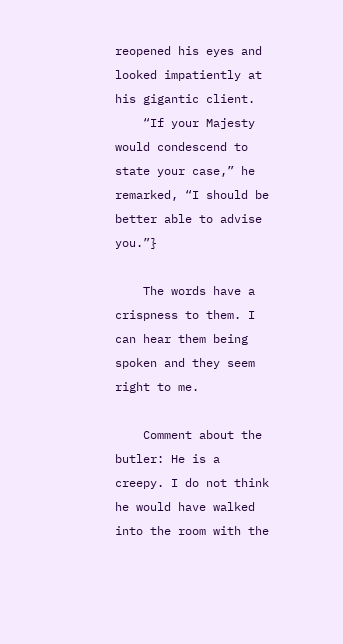reopened his eyes and looked impatiently at his gigantic client.
    “If your Majesty would condescend to state your case,” he remarked, “I should be better able to advise you.”}

    The words have a crispness to them. I can hear them being spoken and they seem right to me.

    Comment about the butler: He is a creepy. I do not think he would have walked into the room with the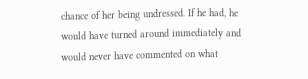chance of her being undressed. If he had, he would have turned around immediately and would never have commented on what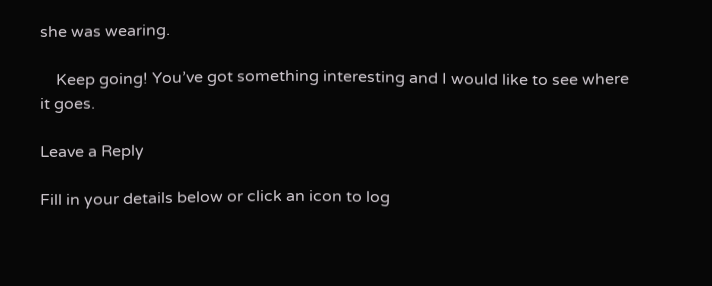she was wearing.

    Keep going! You’ve got something interesting and I would like to see where it goes.

Leave a Reply

Fill in your details below or click an icon to log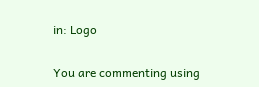in: Logo

You are commenting using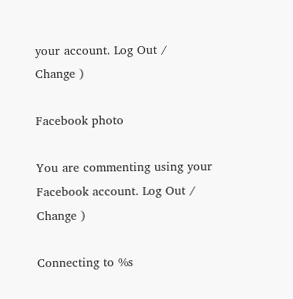your account. Log Out /  Change )

Facebook photo

You are commenting using your Facebook account. Log Out /  Change )

Connecting to %s